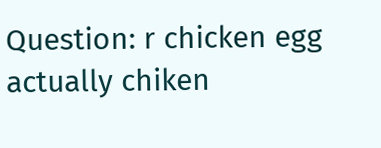Question: r chicken egg actually chiken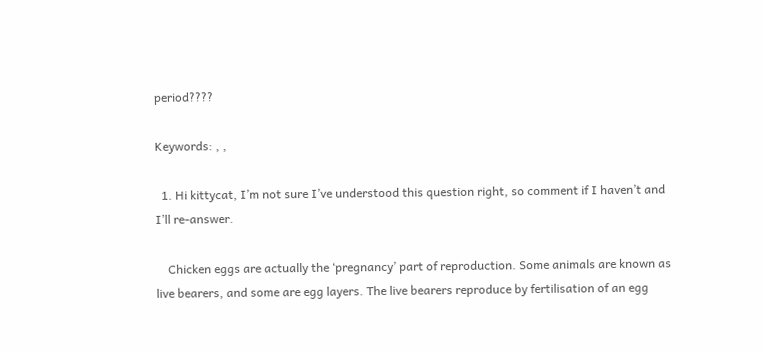period????

Keywords: , ,

  1. Hi kittycat, I’m not sure I’ve understood this question right, so comment if I haven’t and I’ll re-answer.

    Chicken eggs are actually the ‘pregnancy’ part of reproduction. Some animals are known as live bearers, and some are egg layers. The live bearers reproduce by fertilisation of an egg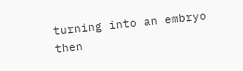turning into an embryo then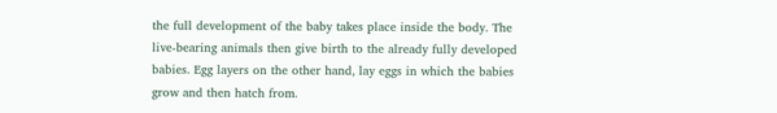the full development of the baby takes place inside the body. The live-bearing animals then give birth to the already fully developed babies. Egg layers on the other hand, lay eggs in which the babies grow and then hatch from.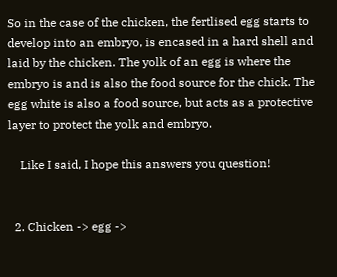So in the case of the chicken, the fertlised egg starts to develop into an embryo, is encased in a hard shell and laid by the chicken. The yolk of an egg is where the embryo is and is also the food source for the chick. The egg white is also a food source, but acts as a protective layer to protect the yolk and embryo.

    Like I said, I hope this answers you question!


  2. Chicken -> egg ->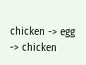chicken -> egg -> chicken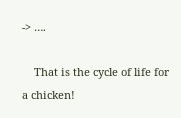-> ….

    That is the cycle of life for a chicken!